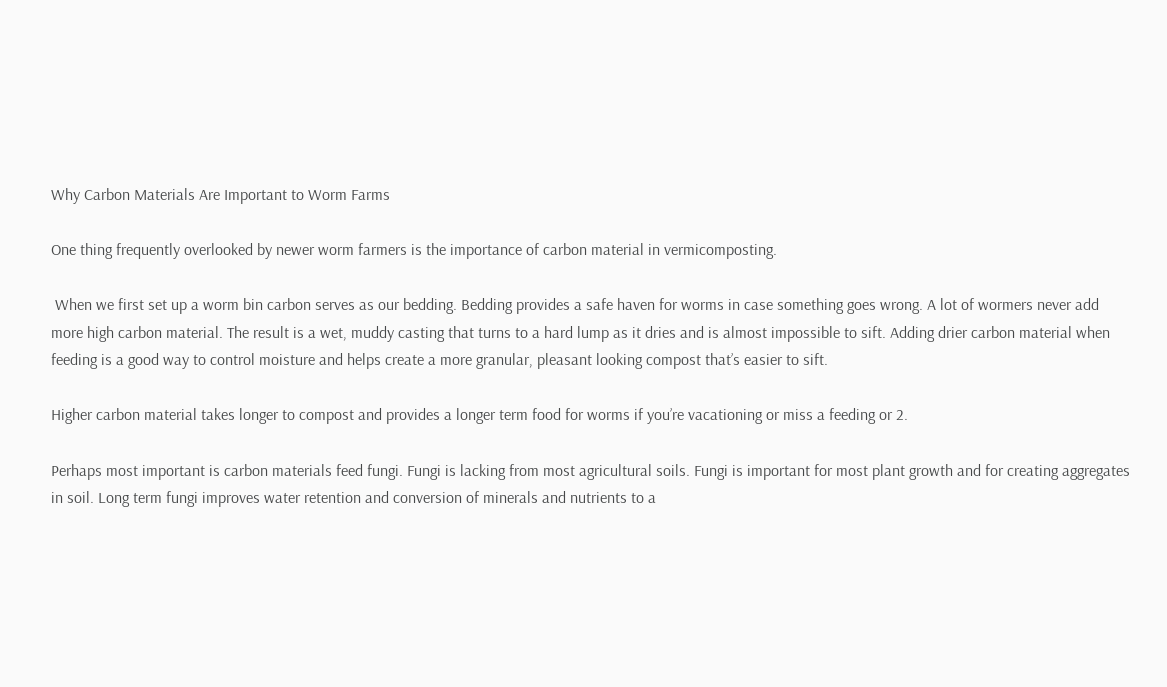Why Carbon Materials Are Important to Worm Farms

One thing frequently overlooked by newer worm farmers is the importance of carbon material in vermicomposting.

 When we first set up a worm bin carbon serves as our bedding. Bedding provides a safe haven for worms in case something goes wrong. A lot of wormers never add more high carbon material. The result is a wet, muddy casting that turns to a hard lump as it dries and is almost impossible to sift. Adding drier carbon material when feeding is a good way to control moisture and helps create a more granular, pleasant looking compost that’s easier to sift.

Higher carbon material takes longer to compost and provides a longer term food for worms if you’re vacationing or miss a feeding or 2.

Perhaps most important is carbon materials feed fungi. Fungi is lacking from most agricultural soils. Fungi is important for most plant growth and for creating aggregates in soil. Long term fungi improves water retention and conversion of minerals and nutrients to a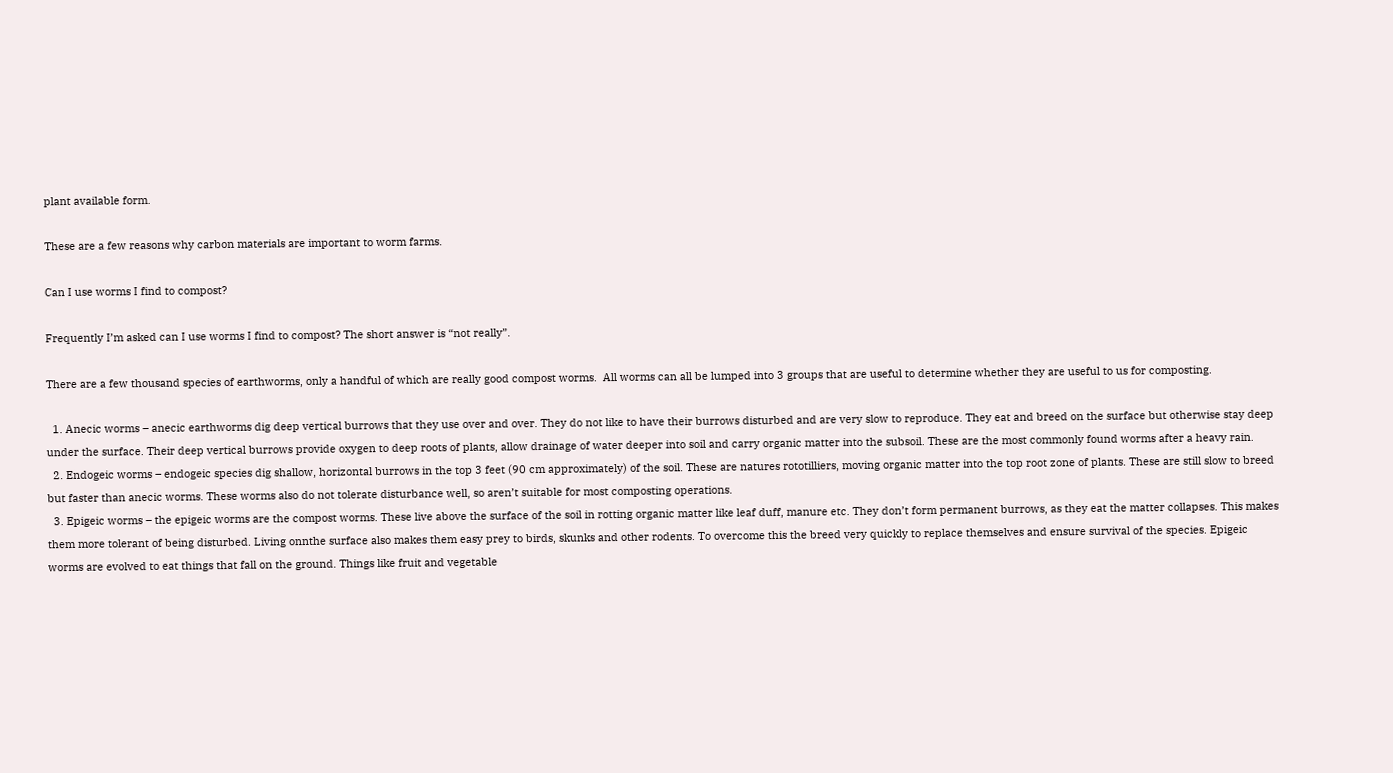plant available form.

These are a few reasons why carbon materials are important to worm farms.

Can I use worms I find to compost?

Frequently I’m asked can I use worms I find to compost? The short answer is “not really”.

There are a few thousand species of earthworms, only a handful of which are really good compost worms.  All worms can all be lumped into 3 groups that are useful to determine whether they are useful to us for composting.

  1. Anecic worms – anecic earthworms dig deep vertical burrows that they use over and over. They do not like to have their burrows disturbed and are very slow to reproduce. They eat and breed on the surface but otherwise stay deep under the surface. Their deep vertical burrows provide oxygen to deep roots of plants, allow drainage of water deeper into soil and carry organic matter into the subsoil. These are the most commonly found worms after a heavy rain.
  2. Endogeic worms – endogeic species dig shallow, horizontal burrows in the top 3 feet (90 cm approximately) of the soil. These are natures rototilliers, moving organic matter into the top root zone of plants. These are still slow to breed but faster than anecic worms. These worms also do not tolerate disturbance well, so aren’t suitable for most composting operations.
  3. Epigeic worms – the epigeic worms are the compost worms. These live above the surface of the soil in rotting organic matter like leaf duff, manure etc. They don’t form permanent burrows, as they eat the matter collapses. This makes them more tolerant of being disturbed. Living onnthe surface also makes them easy prey to birds, skunks and other rodents. To overcome this the breed very quickly to replace themselves and ensure survival of the species. Epigeic worms are evolved to eat things that fall on the ground. Things like fruit and vegetable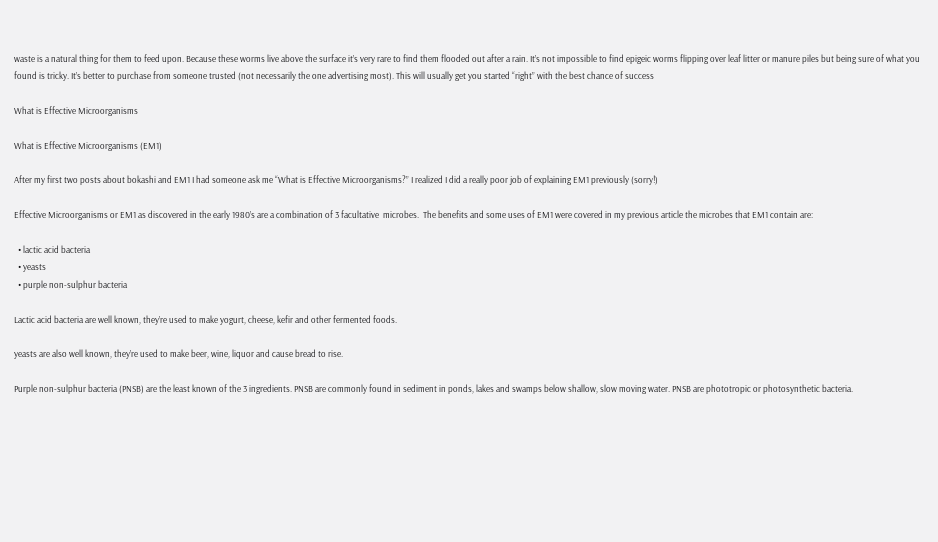waste is a natural thing for them to feed upon. Because these worms live above the surface it’s very rare to find them flooded out after a rain. It’s not impossible to find epigeic worms flipping over leaf litter or manure piles but being sure of what you found is tricky. It’s better to purchase from someone trusted (not necessarily the one advertising most). This will usually get you started “right” with the best chance of success

What is Effective Microorganisms

What is Effective Microorganisms (EM1)

After my first two posts about bokashi and EM1 I had someone ask me “What is Effective Microorganisms?” I realized I did a really poor job of explaining EM1 previously (sorry!)

Effective Microorganisms or EM1 as discovered in the early 1980’s are a combination of 3 facultative  microbes.  The benefits and some uses of EM1 were covered in my previous article the microbes that EM1 contain are:

  • lactic acid bacteria
  • yeasts
  • purple non-sulphur bacteria

Lactic acid bacteria are well known, they’re used to make yogurt, cheese, kefir and other fermented foods.

yeasts are also well known, they’re used to make beer, wine, liquor and cause bread to rise.

Purple non-sulphur bacteria (PNSB) are the least known of the 3 ingredients. PNSB are commonly found in sediment in ponds, lakes and swamps below shallow, slow moving water. PNSB are phototropic or photosynthetic bacteria.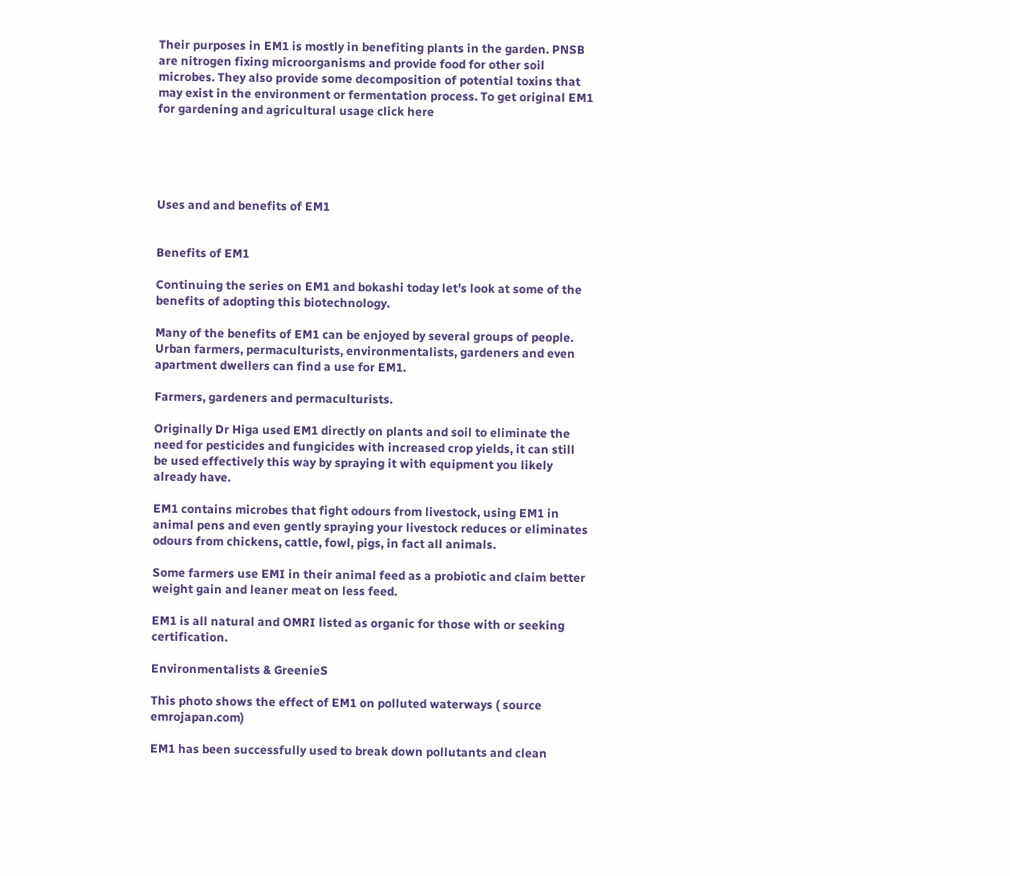Their purposes in EM1 is mostly in benefiting plants in the garden. PNSB are nitrogen fixing microorganisms and provide food for other soil microbes. They also provide some decomposition of potential toxins that may exist in the environment or fermentation process. To get original EM1 for gardening and agricultural usage click here





Uses and and benefits of EM1


Benefits of EM1

Continuing the series on EM1 and bokashi today let’s look at some of the benefits of adopting this biotechnology.

Many of the benefits of EM1 can be enjoyed by several groups of people. Urban farmers, permaculturists, environmentalists, gardeners and even apartment dwellers can find a use for EM1.

Farmers, gardeners and permaculturists.

Originally Dr Higa used EM1 directly on plants and soil to eliminate the need for pesticides and fungicides with increased crop yields, it can still be used effectively this way by spraying it with equipment you likely already have.

EM1 contains microbes that fight odours from livestock, using EM1 in animal pens and even gently spraying your livestock reduces or eliminates odours from chickens, cattle, fowl, pigs, in fact all animals.

Some farmers use EMI in their animal feed as a probiotic and claim better weight gain and leaner meat on less feed.

EM1 is all natural and OMRI listed as organic for those with or seeking certification.

Environmentalists & GreenieS

This photo shows the effect of EM1 on polluted waterways ( source emrojapan.com)

EM1 has been successfully used to break down pollutants and clean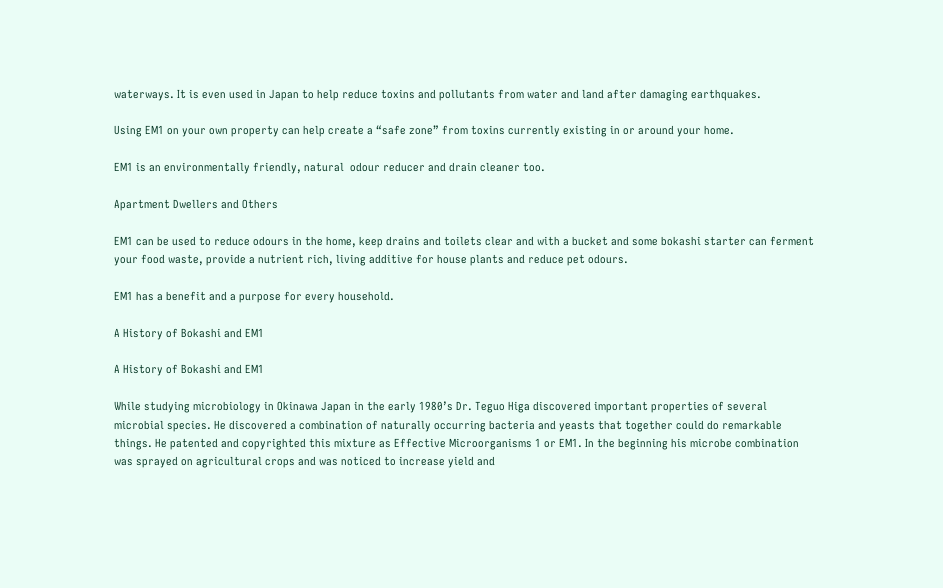waterways. It is even used in Japan to help reduce toxins and pollutants from water and land after damaging earthquakes.

Using EM1 on your own property can help create a “safe zone” from toxins currently existing in or around your home.

EM1 is an environmentally friendly, natural  odour reducer and drain cleaner too.

Apartment Dwellers and Others

EM1 can be used to reduce odours in the home, keep drains and toilets clear and with a bucket and some bokashi starter can ferment your food waste, provide a nutrient rich, living additive for house plants and reduce pet odours.

EM1 has a benefit and a purpose for every household.

A History of Bokashi and EM1

A History of Bokashi and EM1

While studying microbiology in Okinawa Japan in the early 1980’s Dr. Teguo Higa discovered important properties of several microbial species. He discovered a combination of naturally occurring bacteria and yeasts that together could do remarkable things. He patented and copyrighted this mixture as Effective Microorganisms 1 or EM1. In the beginning his microbe combination was sprayed on agricultural crops and was noticed to increase yield and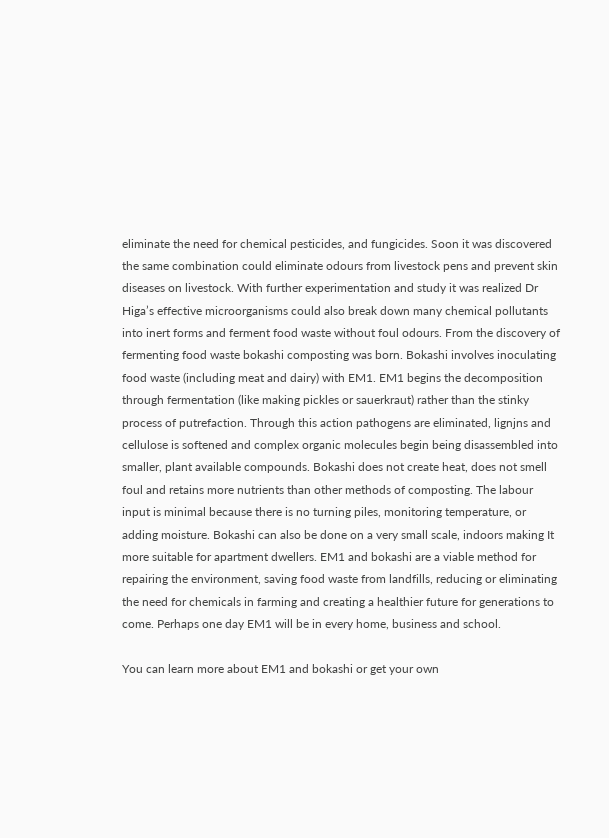eliminate the need for chemical pesticides, and fungicides. Soon it was discovered the same combination could eliminate odours from livestock pens and prevent skin diseases on livestock. With further experimentation and study it was realized Dr Higa’s effective microorganisms could also break down many chemical pollutants into inert forms and ferment food waste without foul odours. From the discovery of fermenting food waste bokashi composting was born. Bokashi involves inoculating food waste (including meat and dairy) with EM1. EM1 begins the decomposition through fermentation (like making pickles or sauerkraut) rather than the stinky process of putrefaction. Through this action pathogens are eliminated, lignjns and cellulose is softened and complex organic molecules begin being disassembled into smaller, plant available compounds. Bokashi does not create heat, does not smell foul and retains more nutrients than other methods of composting. The labour input is minimal because there is no turning piles, monitoring temperature, or adding moisture. Bokashi can also be done on a very small scale, indoors making It more suitable for apartment dwellers. EM1 and bokashi are a viable method for repairing the environment, saving food waste from landfills, reducing or eliminating the need for chemicals in farming and creating a healthier future for generations to come. Perhaps one day EM1 will be in every home, business and school.

You can learn more about EM1 and bokashi or get your own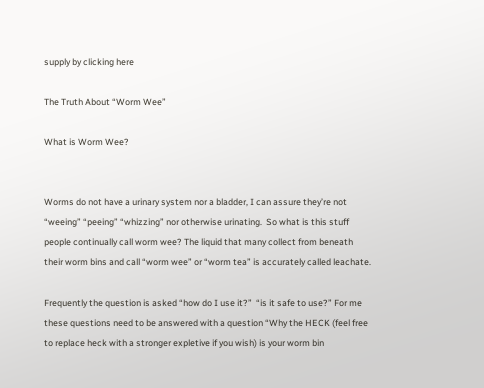supply by clicking here

The Truth About “Worm Wee”

What is Worm Wee?


Worms do not have a urinary system nor a bladder, I can assure they’re not “weeing” “peeing” “whizzing” nor otherwise urinating.  So what is this stuff people continually call worm wee? The liquid that many collect from beneath their worm bins and call “worm wee” or “worm tea” is accurately called leachate.

Frequently the question is asked “how do I use it?”  “is it safe to use?” For me these questions need to be answered with a question “Why the HECK (feel free to replace heck with a stronger expletive if you wish) is your worm bin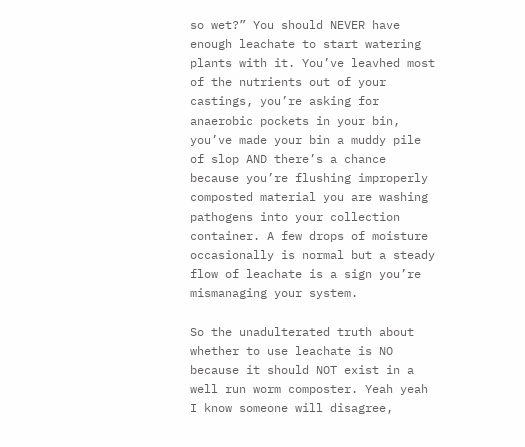so wet?” You should NEVER have enough leachate to start watering plants with it. You’ve leavhed most of the nutrients out of your castings, you’re asking for anaerobic pockets in your bin, you’ve made your bin a muddy pile of slop AND there’s a chance because you’re flushing improperly composted material you are washing pathogens into your collection container. A few drops of moisture occasionally is normal but a steady flow of leachate is a sign you’re mismanaging your system.

So the unadulterated truth about whether to use leachate is NO because it should NOT exist in a well run worm composter. Yeah yeah I know someone will disagree,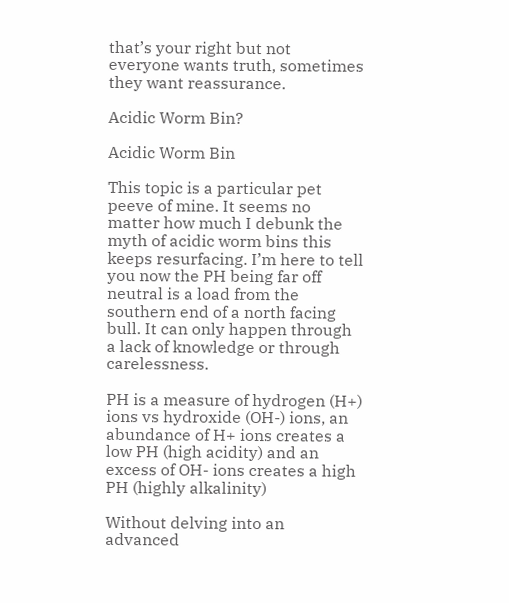that’s your right but not everyone wants truth, sometimes they want reassurance.

Acidic Worm Bin?

Acidic Worm Bin

This topic is a particular pet peeve of mine. It seems no matter how much I debunk the myth of acidic worm bins this keeps resurfacing. I’m here to tell you now the PH being far off neutral is a load from the southern end of a north facing bull. It can only happen through a lack of knowledge or through carelessness.

PH is a measure of hydrogen (H+) ions vs hydroxide (OH-) ions, an abundance of H+ ions creates a low PH (high acidity) and an excess of OH- ions creates a high PH (highly alkalinity)

Without delving into an advanced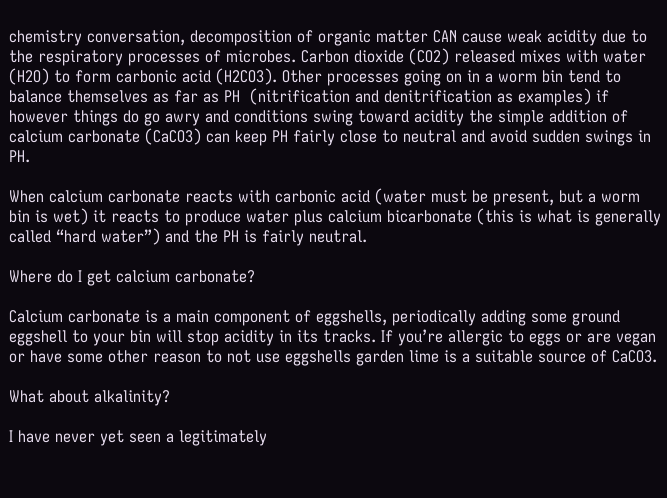chemistry conversation, decomposition of organic matter CAN cause weak acidity due to the respiratory processes of microbes. Carbon dioxide (CO2) released mixes with water (H2O) to form carbonic acid (H2CO3). Other processes going on in a worm bin tend to balance themselves as far as PH  (nitrification and denitrification as examples) if however things do go awry and conditions swing toward acidity the simple addition of calcium carbonate (CaCO3) can keep PH fairly close to neutral and avoid sudden swings in PH.

When calcium carbonate reacts with carbonic acid (water must be present, but a worm bin is wet) it reacts to produce water plus calcium bicarbonate (this is what is generally called “hard water”) and the PH is fairly neutral.

Where do I get calcium carbonate?

Calcium carbonate is a main component of eggshells, periodically adding some ground eggshell to your bin will stop acidity in its tracks. If you’re allergic to eggs or are vegan or have some other reason to not use eggshells garden lime is a suitable source of CaCO3.

What about alkalinity?

I have never yet seen a legitimately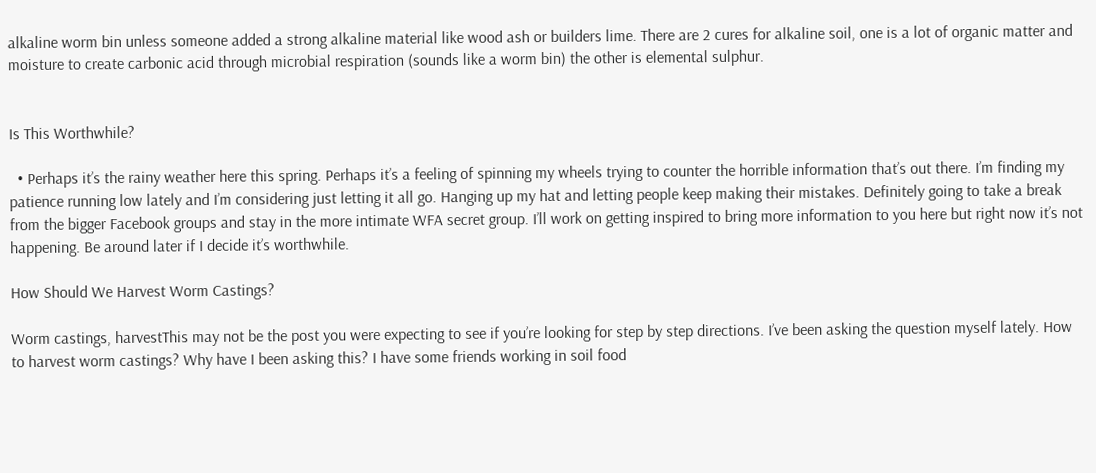alkaline worm bin unless someone added a strong alkaline material like wood ash or builders lime. There are 2 cures for alkaline soil, one is a lot of organic matter and moisture to create carbonic acid through microbial respiration (sounds like a worm bin) the other is elemental sulphur.


Is This Worthwhile?

  • Perhaps it’s the rainy weather here this spring. Perhaps it’s a feeling of spinning my wheels trying to counter the horrible information that’s out there. I’m finding my patience running low lately and I’m considering just letting it all go. Hanging up my hat and letting people keep making their mistakes. Definitely going to take a break from the bigger Facebook groups and stay in the more intimate WFA secret group. I’ll work on getting inspired to bring more information to you here but right now it’s not happening. Be around later if I decide it’s worthwhile.

How Should We Harvest Worm Castings?

Worm castings, harvestThis may not be the post you were expecting to see if you’re looking for step by step directions. I’ve been asking the question myself lately. How to harvest worm castings? Why have I been asking this? I have some friends working in soil food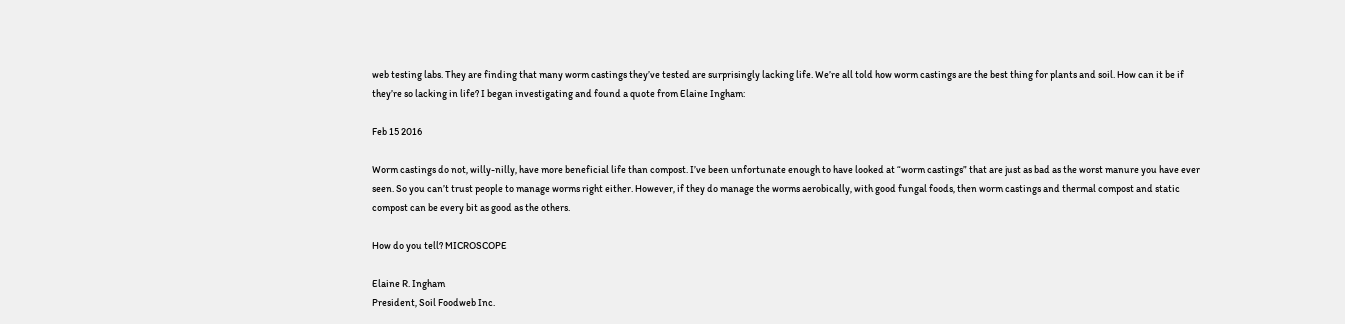web testing labs. They are finding that many worm castings they’ve tested are surprisingly lacking life. We’re all told how worm castings are the best thing for plants and soil. How can it be if they’re so lacking in life? I began investigating and found a quote from Elaine Ingham:

Feb 15 2016

Worm castings do not, willy-nilly, have more beneficial life than compost. I’ve been unfortunate enough to have looked at “worm castings” that are just as bad as the worst manure you have ever seen. So you can’t trust people to manage worms right either. However, if they do manage the worms aerobically, with good fungal foods, then worm castings and thermal compost and static compost can be every bit as good as the others.

How do you tell? MICROSCOPE

Elaine R. Ingham
President, Soil Foodweb Inc.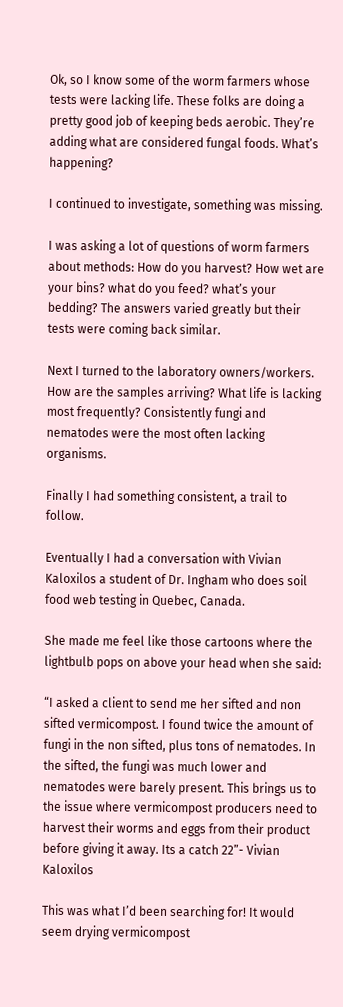Ok, so I know some of the worm farmers whose tests were lacking life. These folks are doing a pretty good job of keeping beds aerobic. They’re adding what are considered fungal foods. What’s happening?

I continued to investigate, something was missing.

I was asking a lot of questions of worm farmers about methods: How do you harvest? How wet are your bins? what do you feed? what’s your bedding? The answers varied greatly but their tests were coming back similar.

Next I turned to the laboratory owners/workers. How are the samples arriving? What life is lacking most frequently? Consistently fungi and nematodes were the most often lacking organisms.

Finally I had something consistent, a trail to follow.

Eventually I had a conversation with Vivian Kaloxilos a student of Dr. Ingham who does soil food web testing in Quebec, Canada.

She made me feel like those cartoons where the lightbulb pops on above your head when she said:

“I asked a client to send me her sifted and non sifted vermicompost. I found twice the amount of fungi in the non sifted, plus tons of nematodes. In the sifted, the fungi was much lower and nematodes were barely present. This brings us to the issue where vermicompost producers need to harvest their worms and eggs from their product before giving it away. Its a catch 22”- Vivian Kaloxilos

This was what I’d been searching for! It would seem drying vermicompost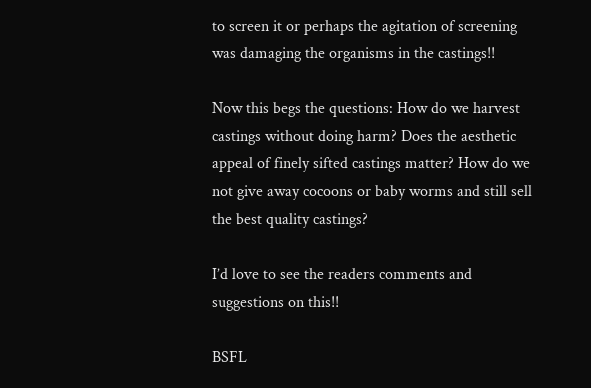to screen it or perhaps the agitation of screening was damaging the organisms in the castings!!

Now this begs the questions: How do we harvest castings without doing harm? Does the aesthetic appeal of finely sifted castings matter? How do we not give away cocoons or baby worms and still sell the best quality castings?

I’d love to see the readers comments and suggestions on this!!

BSFL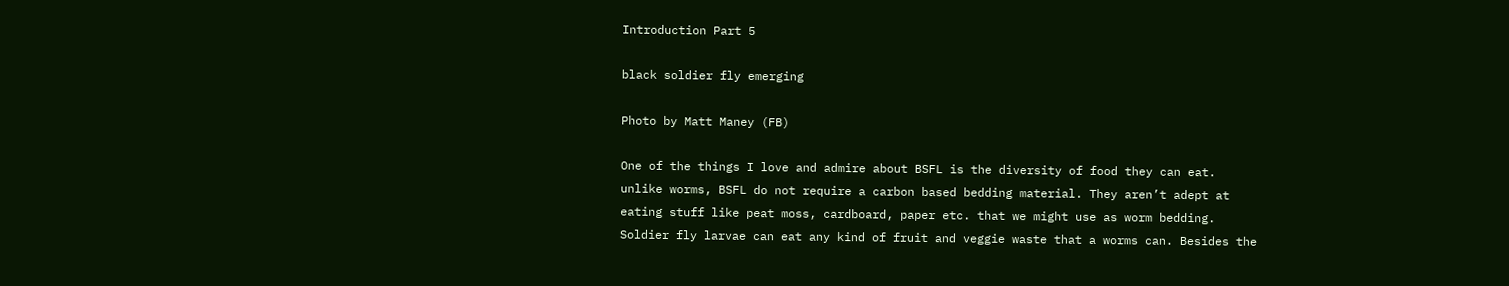Introduction Part 5

black soldier fly emerging

Photo by Matt Maney (FB)

One of the things I love and admire about BSFL is the diversity of food they can eat. unlike worms, BSFL do not require a carbon based bedding material. They aren’t adept at eating stuff like peat moss, cardboard, paper etc. that we might use as worm bedding. Soldier fly larvae can eat any kind of fruit and veggie waste that a worms can. Besides the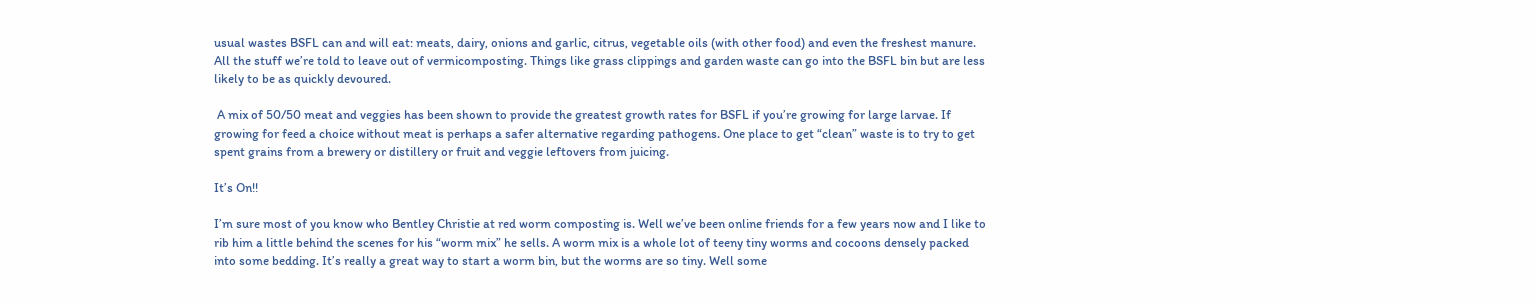usual wastes BSFL can and will eat: meats, dairy, onions and garlic, citrus, vegetable oils (with other food) and even the freshest manure. All the stuff we’re told to leave out of vermicomposting. Things like grass clippings and garden waste can go into the BSFL bin but are less likely to be as quickly devoured.

 A mix of 50/50 meat and veggies has been shown to provide the greatest growth rates for BSFL if you’re growing for large larvae. If growing for feed a choice without meat is perhaps a safer alternative regarding pathogens. One place to get “clean” waste is to try to get spent grains from a brewery or distillery or fruit and veggie leftovers from juicing.

It’s On!!

I’m sure most of you know who Bentley Christie at red worm composting is. Well we’ve been online friends for a few years now and I like to rib him a little behind the scenes for his “worm mix” he sells. A worm mix is a whole lot of teeny tiny worms and cocoons densely packed into some bedding. It’s really a great way to start a worm bin, but the worms are so tiny. Well some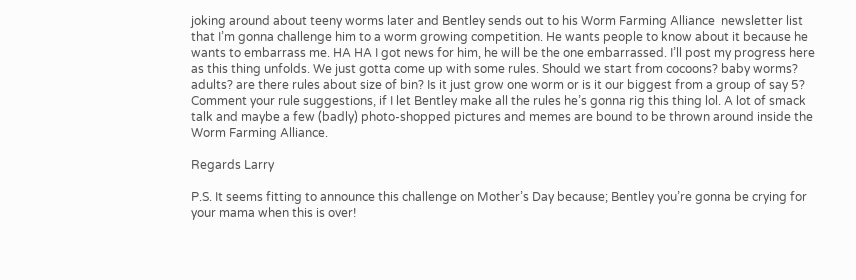joking around about teeny worms later and Bentley sends out to his Worm Farming Alliance  newsletter list that I’m gonna challenge him to a worm growing competition. He wants people to know about it because he wants to embarrass me. HA HA I got news for him, he will be the one embarrassed. I’ll post my progress here as this thing unfolds. We just gotta come up with some rules. Should we start from cocoons? baby worms? adults? are there rules about size of bin? Is it just grow one worm or is it our biggest from a group of say 5? Comment your rule suggestions, if I let Bentley make all the rules he’s gonna rig this thing lol. A lot of smack talk and maybe a few (badly) photo-shopped pictures and memes are bound to be thrown around inside the Worm Farming Alliance.

Regards Larry

P.S. It seems fitting to announce this challenge on Mother’s Day because; Bentley you’re gonna be crying for your mama when this is over!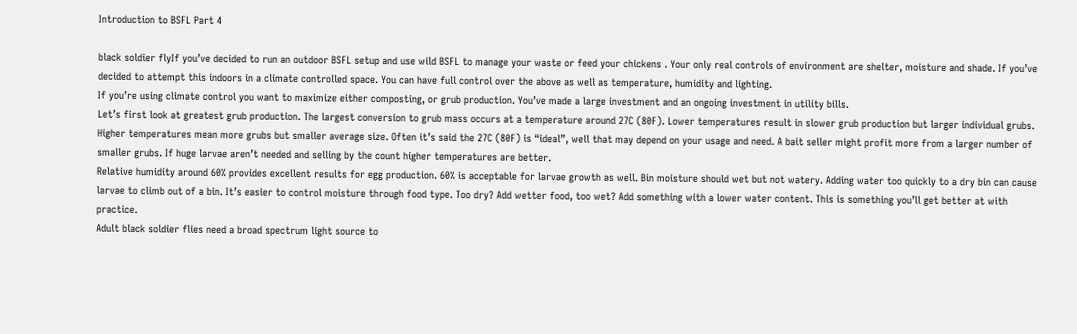Introduction to BSFL Part 4

black soldier flyIf you’ve decided to run an outdoor BSFL setup and use wild BSFL to manage your waste or feed your chickens . Your only real controls of environment are shelter, moisture and shade. If you’ve decided to attempt this indoors in a climate controlled space. You can have full control over the above as well as temperature, humidity and lighting.
If you’re using climate control you want to maximize either composting, or grub production. You’ve made a large investment and an ongoing investment in utility bills.
Let’s first look at greatest grub production. The largest conversion to grub mass occurs at a temperature around 27C (80F). Lower temperatures result in slower grub production but larger individual grubs. Higher temperatures mean more grubs but smaller average size. Often it’s said the 27C (80F) is “ideal”, well that may depend on your usage and need. A bait seller might profit more from a larger number of smaller grubs. If huge larvae aren’t needed and selling by the count higher temperatures are better.
Relative humidity around 60% provides excellent results for egg production. 60% is acceptable for larvae growth as well. Bin moisture should wet but not watery. Adding water too quickly to a dry bin can cause larvae to climb out of a bin. It’s easier to control moisture through food type. Too dry? Add wetter food, too wet? Add something with a lower water content. This is something you’ll get better at with practice.
Adult black soldier flies need a broad spectrum light source to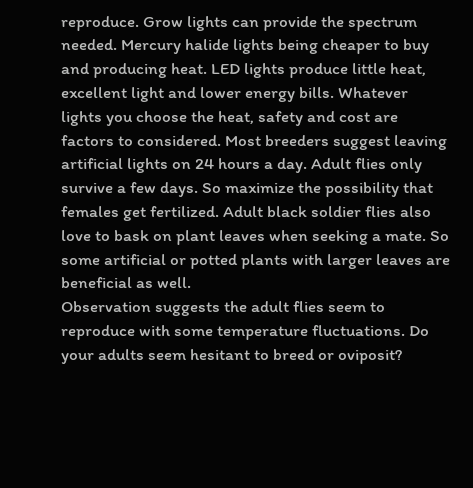reproduce. Grow lights can provide the spectrum needed. Mercury halide lights being cheaper to buy and producing heat. LED lights produce little heat, excellent light and lower energy bills. Whatever lights you choose the heat, safety and cost are factors to considered. Most breeders suggest leaving artificial lights on 24 hours a day. Adult flies only survive a few days. So maximize the possibility that females get fertilized. Adult black soldier flies also love to bask on plant leaves when seeking a mate. So some artificial or potted plants with larger leaves are beneficial as well.
Observation suggests the adult flies seem to reproduce with some temperature fluctuations. Do your adults seem hesitant to breed or oviposit?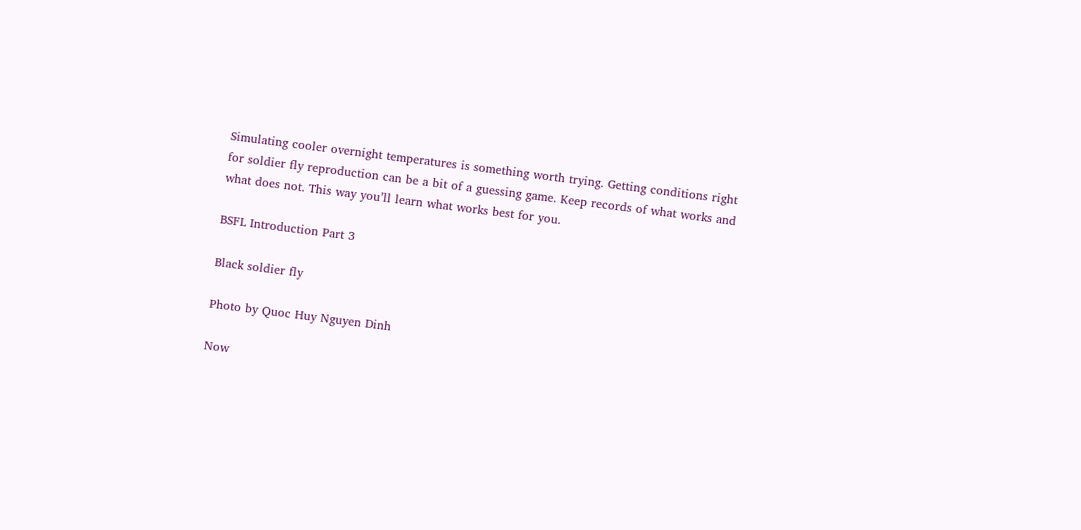Simulating cooler overnight temperatures is something worth trying. Getting conditions right for soldier fly reproduction can be a bit of a guessing game. Keep records of what works and what does not. This way you’ll learn what works best for you.

BSFL Introduction Part 3

Black soldier fly

Photo by Quoc Huy Nguyen Dinh

Now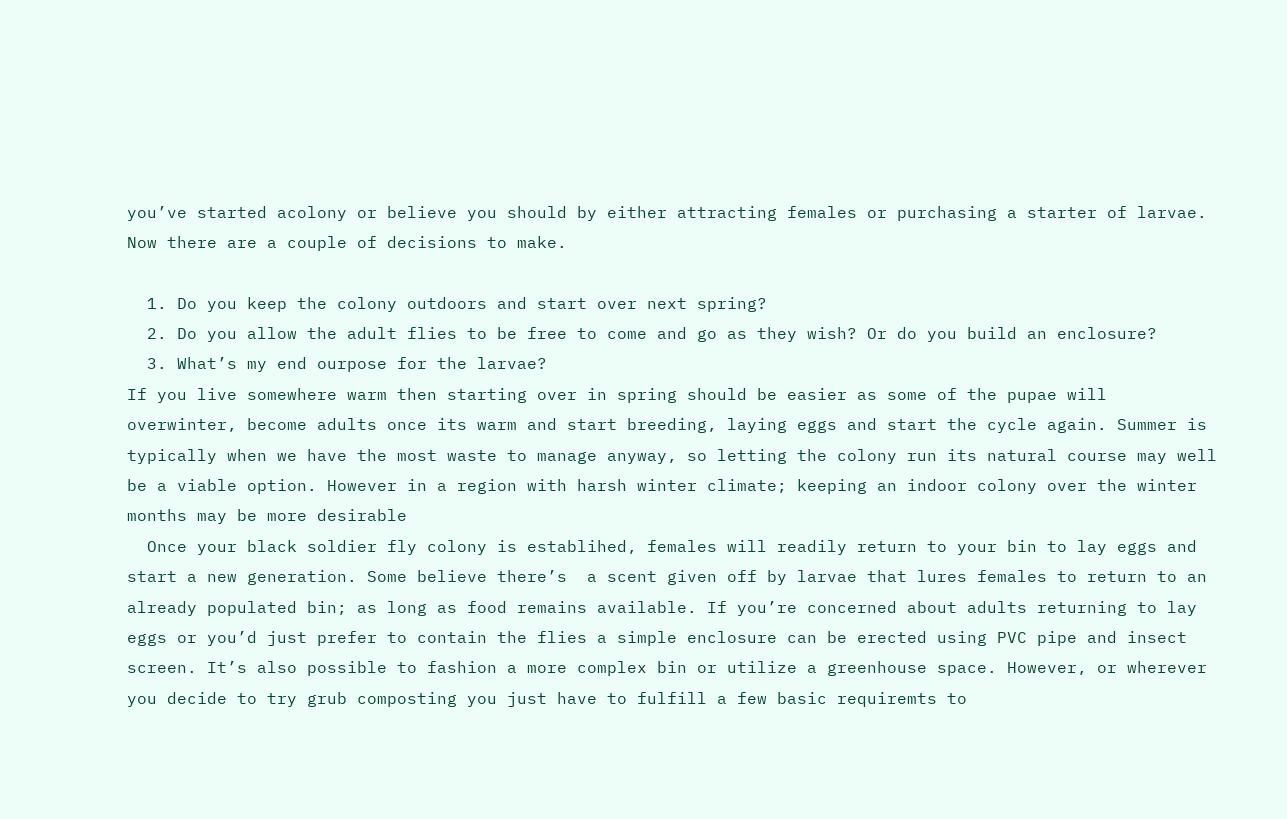you’ve started acolony or believe you should by either attracting females or purchasing a starter of larvae. Now there are a couple of decisions to make.

  1. Do you keep the colony outdoors and start over next spring?
  2. Do you allow the adult flies to be free to come and go as they wish? Or do you build an enclosure?
  3. What’s my end ourpose for the larvae?
If you live somewhere warm then starting over in spring should be easier as some of the pupae will overwinter, become adults once its warm and start breeding, laying eggs and start the cycle again. Summer is typically when we have the most waste to manage anyway, so letting the colony run its natural course may well be a viable option. However in a region with harsh winter climate; keeping an indoor colony over the winter months may be more desirable
  Once your black soldier fly colony is establihed, females will readily return to your bin to lay eggs and start a new generation. Some believe there’s  a scent given off by larvae that lures females to return to an already populated bin; as long as food remains available. If you’re concerned about adults returning to lay eggs or you’d just prefer to contain the flies a simple enclosure can be erected using PVC pipe and insect screen. It’s also possible to fashion a more complex bin or utilize a greenhouse space. However, or wherever you decide to try grub composting you just have to fulfill a few basic requiremts to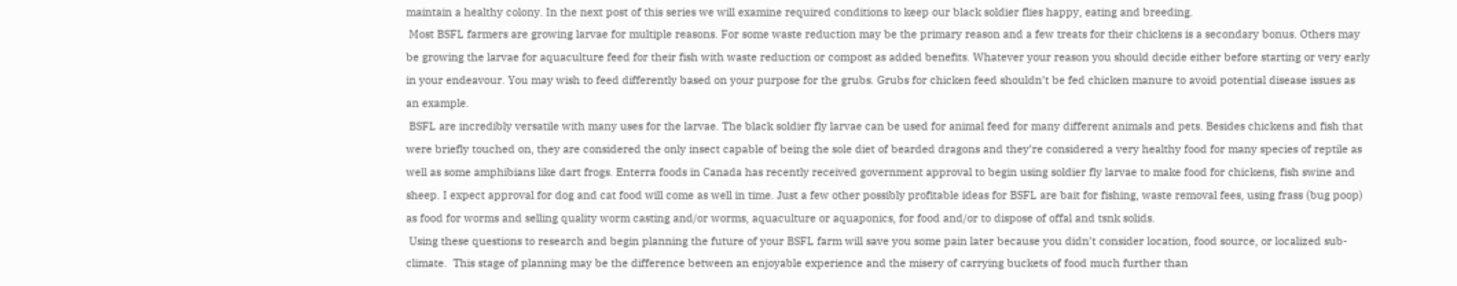maintain a healthy colony. In the next post of this series we will examine required conditions to keep our black soldier flies happy, eating and breeding.
 Most BSFL farmers are growing larvae for multiple reasons. For some waste reduction may be the primary reason and a few treats for their chickens is a secondary bonus. Others may be growing the larvae for aquaculture feed for their fish with waste reduction or compost as added benefits. Whatever your reason you should decide either before starting or very early in your endeavour. You may wish to feed differently based on your purpose for the grubs. Grubs for chicken feed shouldn’t be fed chicken manure to avoid potential disease issues as an example.
 BSFL are incredibly versatile with many uses for the larvae. The black soldier fly larvae can be used for animal feed for many different animals and pets. Besides chickens and fish that were briefly touched on, they are considered the only insect capable of being the sole diet of bearded dragons and they’re considered a very healthy food for many species of reptile as well as some amphibians like dart frogs. Enterra foods in Canada has recently received government approval to begin using soldier fly larvae to make food for chickens, fish swine and sheep. I expect approval for dog and cat food will come as well in time. Just a few other possibly profitable ideas for BSFL are bait for fishing, waste removal fees, using frass (bug poop) as food for worms and selling quality worm casting and/or worms, aquaculture or aquaponics, for food and/or to dispose of offal and tsnk solids.
 Using these questions to research and begin planning the future of your BSFL farm will save you some pain later because you didn’t consider location, food source, or localized sub-climate.  This stage of planning may be the difference between an enjoyable experience and the misery of carrying buckets of food much further than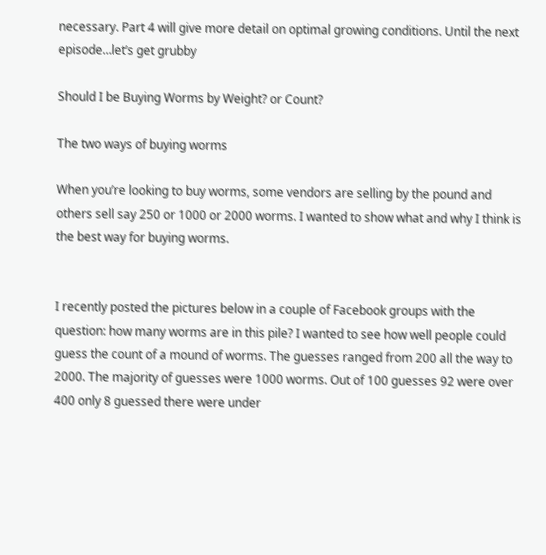necessary. Part 4 will give more detail on optimal growing conditions. Until the next episode…let’s get grubby

Should I be Buying Worms by Weight? or Count?

The two ways of buying worms

When you’re looking to buy worms, some vendors are selling by the pound and others sell say 250 or 1000 or 2000 worms. I wanted to show what and why I think is the best way for buying worms.


I recently posted the pictures below in a couple of Facebook groups with the question: how many worms are in this pile? I wanted to see how well people could guess the count of a mound of worms. The guesses ranged from 200 all the way to 2000. The majority of guesses were 1000 worms. Out of 100 guesses 92 were over 400 only 8 guessed there were under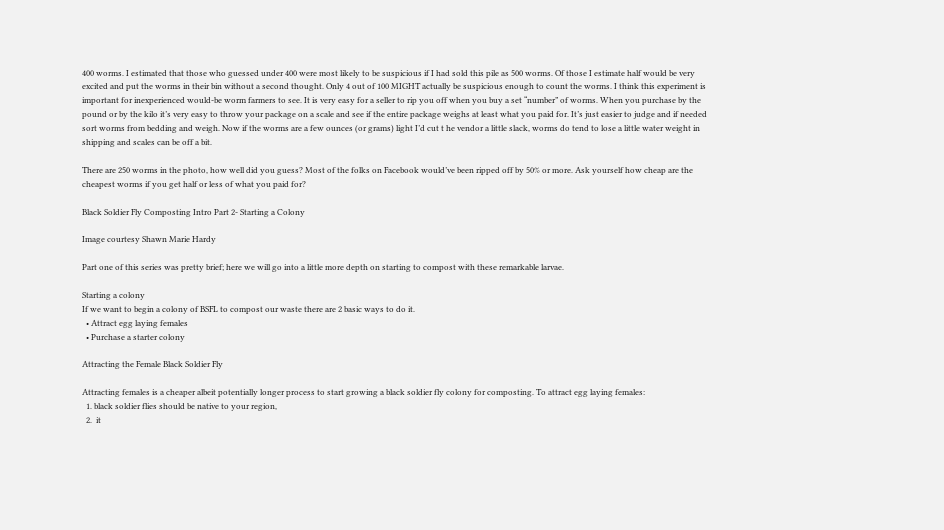400 worms. I estimated that those who guessed under 400 were most likely to be suspicious if I had sold this pile as 500 worms. Of those I estimate half would be very excited and put the worms in their bin without a second thought. Only 4 out of 100 MIGHT actually be suspicious enough to count the worms. I think this experiment is important for inexperienced would-be worm farmers to see. It is very easy for a seller to rip you off when you buy a set “number” of worms. When you purchase by the pound or by the kilo it’s very easy to throw your package on a scale and see if the entire package weighs at least what you paid for. It’s just easier to judge and if needed sort worms from bedding and weigh. Now if the worms are a few ounces (or grams) light I’d cut t he vendor a little slack, worms do tend to lose a little water weight in shipping and scales can be off a bit.

There are 250 worms in the photo, how well did you guess? Most of the folks on Facebook would’ve been ripped off by 50% or more. Ask yourself how cheap are the cheapest worms if you get half or less of what you paid for?

Black Soldier Fly Composting Intro Part 2- Starting a Colony

Image courtesy Shawn Marie Hardy

Part one of this series was pretty brief; here we will go into a little more depth on starting to compost with these remarkable larvae.

Starting a colony
If we want to begin a colony of BSFL to compost our waste there are 2 basic ways to do it.
  • Attract egg laying females
  • Purchase a starter colony

Attracting the Female Black Soldier Fly

Attracting females is a cheaper albeit potentially longer process to start growing a black soldier fly colony for composting. To attract egg laying females:
  1. black soldier flies should be native to your region,
  2.  it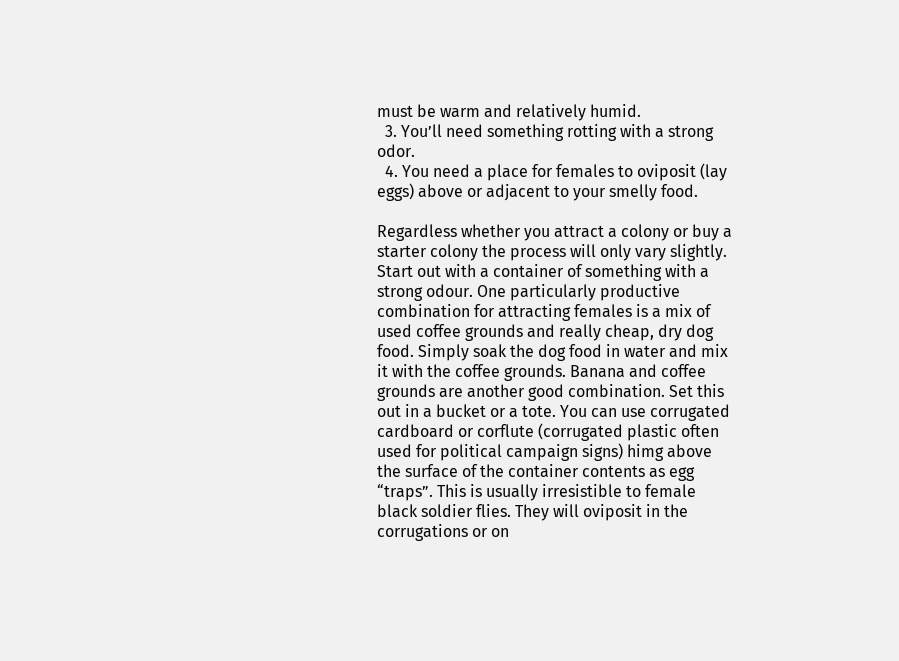must be warm and relatively humid.
  3. You’ll need something rotting with a strong odor.
  4. You need a place for females to oviposit (lay eggs) above or adjacent to your smelly food.

Regardless whether you attract a colony or buy a starter colony the process will only vary slightly. Start out with a container of something with a strong odour. One particularly productive combination for attracting females is a mix of used coffee grounds and really cheap, dry dog food. Simply soak the dog food in water and mix it with the coffee grounds. Banana and coffee grounds are another good combination. Set this out in a bucket or a tote. You can use corrugated cardboard or corflute (corrugated plastic often used for political campaign signs) himg above the surface of the container contents as egg “traps”. This is usually irresistible to female black soldier flies. They will oviposit in the corrugations or on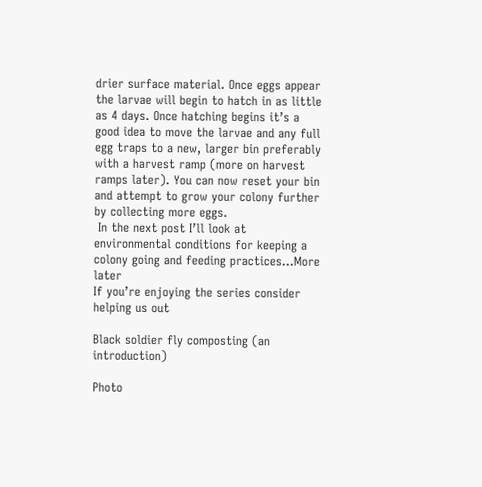drier surface material. Once eggs appear the larvae will begin to hatch in as little as 4 days. Once hatching begins it’s a good idea to move the larvae and any full egg traps to a new, larger bin preferably with a harvest ramp (more on harvest ramps later). You can now reset your bin and attempt to grow your colony further by collecting more eggs.
 In the next post I’ll look at environmental conditions for keeping a colony going and feeding practices…More later
If you’re enjoying the series consider helping us out

Black soldier fly composting (an introduction)

Photo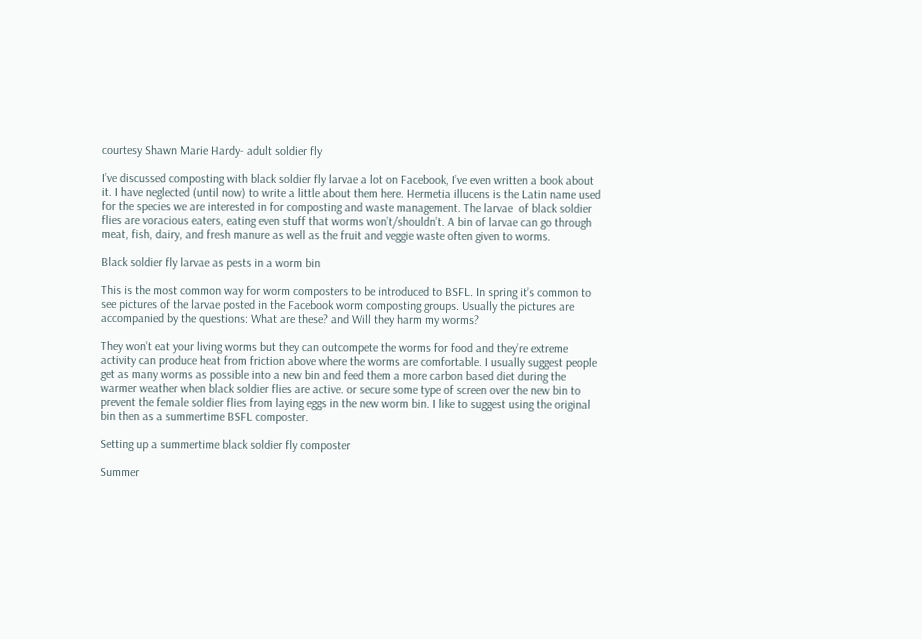courtesy Shawn Marie Hardy- adult soldier fly

I’ve discussed composting with black soldier fly larvae a lot on Facebook, I’ve even written a book about it. I have neglected (until now) to write a little about them here. Hermetia illucens is the Latin name used for the species we are interested in for composting and waste management. The larvae  of black soldier flies are voracious eaters, eating even stuff that worms won’t/shouldn’t. A bin of larvae can go through meat, fish, dairy, and fresh manure as well as the fruit and veggie waste often given to worms.

Black soldier fly larvae as pests in a worm bin

This is the most common way for worm composters to be introduced to BSFL. In spring it’s common to see pictures of the larvae posted in the Facebook worm composting groups. Usually the pictures are accompanied by the questions: What are these? and Will they harm my worms?

They won’t eat your living worms but they can outcompete the worms for food and they’re extreme activity can produce heat from friction above where the worms are comfortable. I usually suggest people get as many worms as possible into a new bin and feed them a more carbon based diet during the warmer weather when black soldier flies are active. or secure some type of screen over the new bin to prevent the female soldier flies from laying eggs in the new worm bin. I like to suggest using the original bin then as a summertime BSFL composter.

Setting up a summertime black soldier fly composter

Summer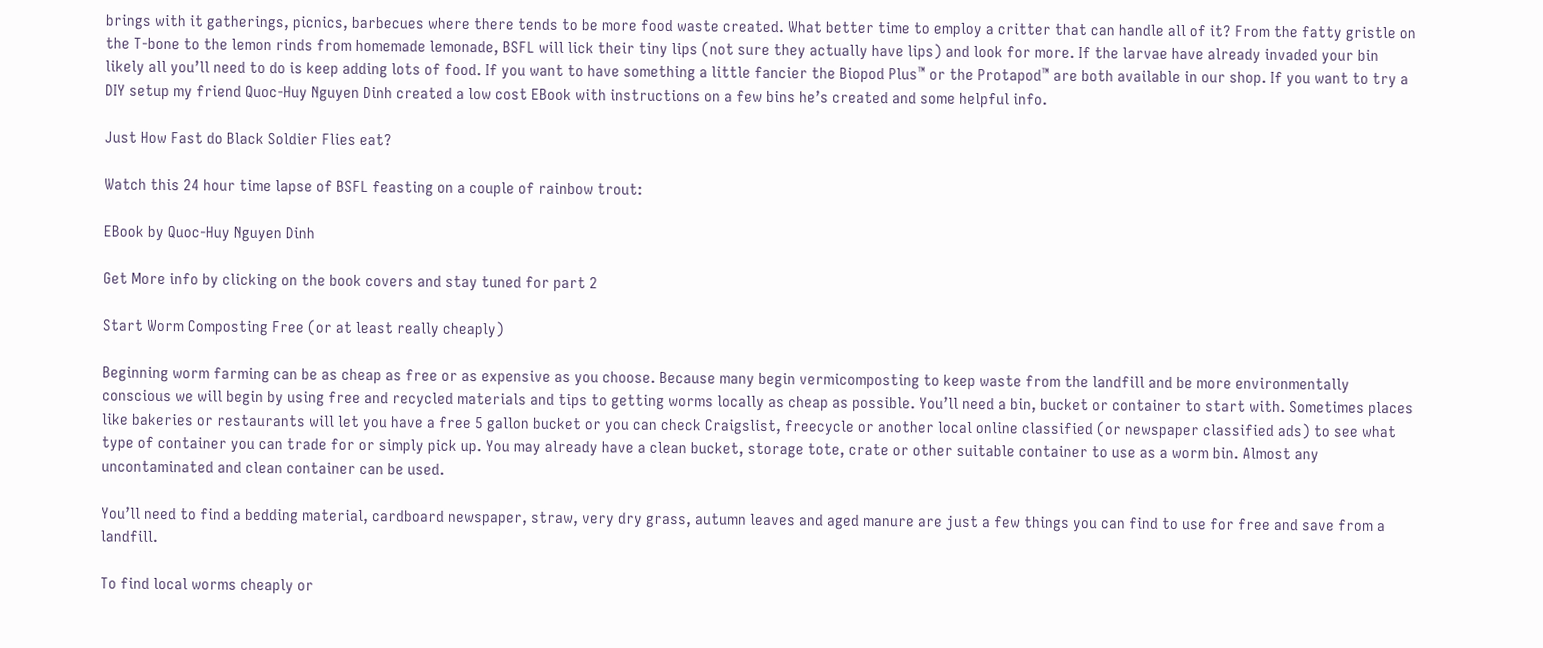brings with it gatherings, picnics, barbecues where there tends to be more food waste created. What better time to employ a critter that can handle all of it? From the fatty gristle on the T-bone to the lemon rinds from homemade lemonade, BSFL will lick their tiny lips (not sure they actually have lips) and look for more. If the larvae have already invaded your bin likely all you’ll need to do is keep adding lots of food. If you want to have something a little fancier the Biopod Plus™ or the Protapod™ are both available in our shop. If you want to try a DIY setup my friend Quoc-Huy Nguyen Dinh created a low cost EBook with instructions on a few bins he’s created and some helpful info.

Just How Fast do Black Soldier Flies eat?

Watch this 24 hour time lapse of BSFL feasting on a couple of rainbow trout:

EBook by Quoc-Huy Nguyen Dinh

Get More info by clicking on the book covers and stay tuned for part 2

Start Worm Composting Free (or at least really cheaply)

Beginning worm farming can be as cheap as free or as expensive as you choose. Because many begin vermicomposting to keep waste from the landfill and be more environmentally conscious we will begin by using free and recycled materials and tips to getting worms locally as cheap as possible. You’ll need a bin, bucket or container to start with. Sometimes places like bakeries or restaurants will let you have a free 5 gallon bucket or you can check Craigslist, freecycle or another local online classified (or newspaper classified ads) to see what type of container you can trade for or simply pick up. You may already have a clean bucket, storage tote, crate or other suitable container to use as a worm bin. Almost any uncontaminated and clean container can be used.

You’ll need to find a bedding material, cardboard newspaper, straw, very dry grass, autumn leaves and aged manure are just a few things you can find to use for free and save from a landfill.

To find local worms cheaply or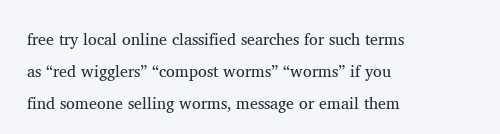free try local online classified searches for such terms as “red wigglers” “compost worms” “worms” if you find someone selling worms, message or email them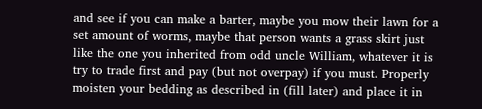and see if you can make a barter, maybe you mow their lawn for a set amount of worms, maybe that person wants a grass skirt just like the one you inherited from odd uncle William, whatever it is try to trade first and pay (but not overpay) if you must. Properly moisten your bedding as described in (fill later) and place it in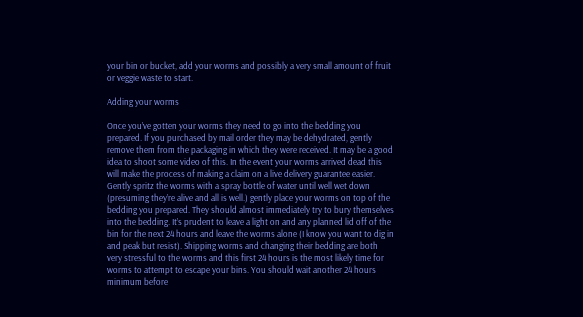your bin or bucket, add your worms and possibly a very small amount of fruit or veggie waste to start.

Adding your worms

Once you’ve gotten your worms they need to go into the bedding you prepared. If you purchased by mail order they may be dehydrated, gently remove them from the packaging in which they were received. It may be a good idea to shoot some video of this. In the event your worms arrived dead this will make the process of making a claim on a live delivery guarantee easier. Gently spritz the worms with a spray bottle of water until well wet down (presuming they’re alive and all is well.) gently place your worms on top of the bedding you prepared. They should almost immediately try to bury themselves into the bedding. It’s prudent to leave a light on and any planned lid off of the bin for the next 24 hours and leave the worms alone (I know you want to dig in and peak but resist). Shipping worms and changing their bedding are both very stressful to the worms and this first 24 hours is the most likely time for worms to attempt to escape your bins. You should wait another 24 hours minimum before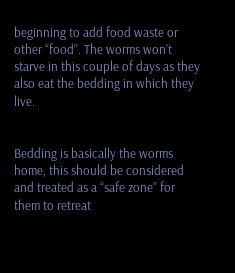beginning to add food waste or other “food”. The worms won’t starve in this couple of days as they also eat the bedding in which they live.


Bedding is basically the worms home, this should be considered and treated as a “safe zone” for them to retreat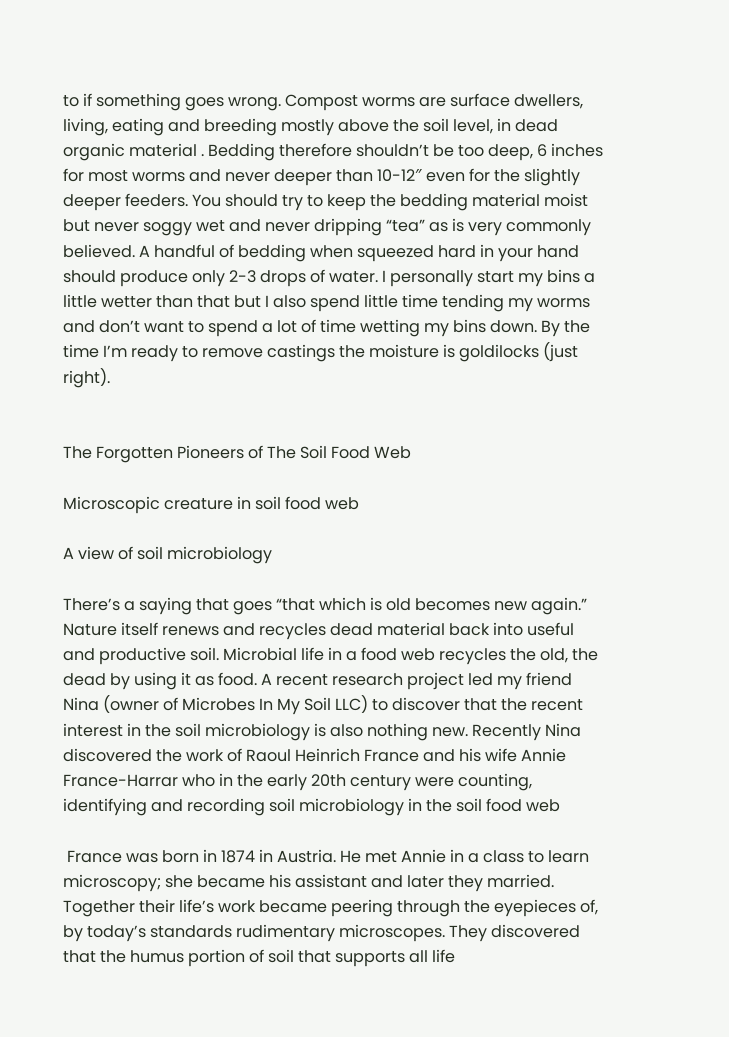to if something goes wrong. Compost worms are surface dwellers, living, eating and breeding mostly above the soil level, in dead organic material . Bedding therefore shouldn’t be too deep, 6 inches for most worms and never deeper than 10-12″ even for the slightly deeper feeders. You should try to keep the bedding material moist but never soggy wet and never dripping “tea” as is very commonly believed. A handful of bedding when squeezed hard in your hand should produce only 2-3 drops of water. I personally start my bins a little wetter than that but I also spend little time tending my worms and don’t want to spend a lot of time wetting my bins down. By the time I’m ready to remove castings the moisture is goldilocks (just right).


The Forgotten Pioneers of The Soil Food Web

Microscopic creature in soil food web

A view of soil microbiology

There’s a saying that goes “that which is old becomes new again.” Nature itself renews and recycles dead material back into useful and productive soil. Microbial life in a food web recycles the old, the dead by using it as food. A recent research project led my friend Nina (owner of Microbes In My Soil LLC) to discover that the recent interest in the soil microbiology is also nothing new. Recently Nina discovered the work of Raoul Heinrich France and his wife Annie France-Harrar who in the early 20th century were counting, identifying and recording soil microbiology in the soil food web

 France was born in 1874 in Austria. He met Annie in a class to learn microscopy; she became his assistant and later they married. Together their life’s work became peering through the eyepieces of, by today’s standards rudimentary microscopes. They discovered that the humus portion of soil that supports all life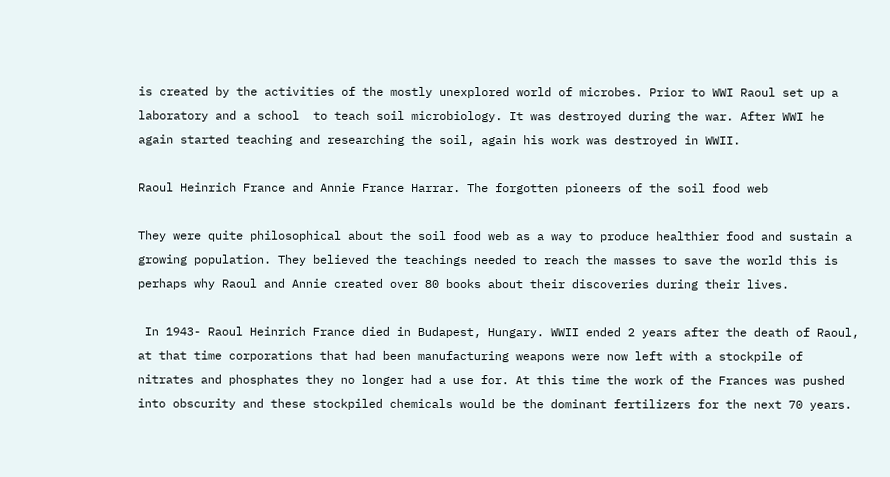is created by the activities of the mostly unexplored world of microbes. Prior to WWI Raoul set up a laboratory and a school  to teach soil microbiology. It was destroyed during the war. After WWI he again started teaching and researching the soil, again his work was destroyed in WWII.

Raoul Heinrich France and Annie France Harrar. The forgotten pioneers of the soil food web

They were quite philosophical about the soil food web as a way to produce healthier food and sustain a growing population. They believed the teachings needed to reach the masses to save the world this is perhaps why Raoul and Annie created over 80 books about their discoveries during their lives.

 In 1943- Raoul Heinrich France died in Budapest, Hungary. WWII ended 2 years after the death of Raoul, at that time corporations that had been manufacturing weapons were now left with a stockpile of nitrates and phosphates they no longer had a use for. At this time the work of the Frances was pushed into obscurity and these stockpiled chemicals would be the dominant fertilizers for the next 70 years.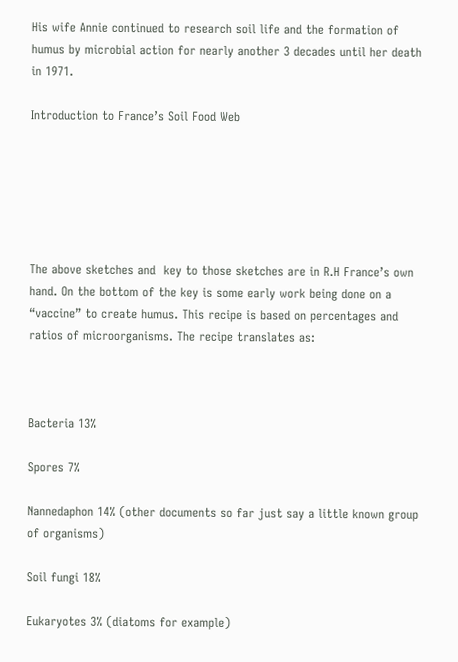His wife Annie continued to research soil life and the formation of humus by microbial action for nearly another 3 decades until her death in 1971.

Introduction to France’s Soil Food Web






The above sketches and  key to those sketches are in R.H France’s own hand. On the bottom of the key is some early work being done on a “vaccine” to create humus. This recipe is based on percentages and ratios of microorganisms. The recipe translates as:



Bacteria 13%

Spores 7%

Nannedaphon 14% (other documents so far just say a little known group of organisms)

Soil fungi 18%

Eukaryotes 3% (diatoms for example)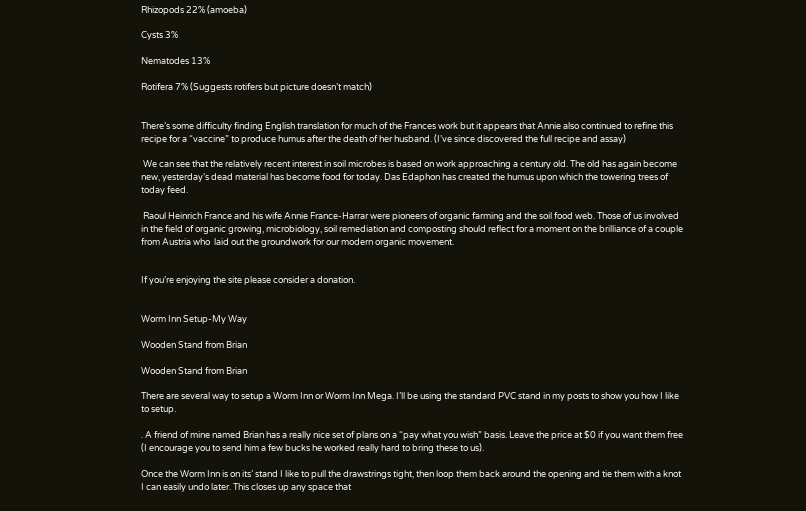Rhizopods 22% (amoeba)

Cysts 3%

Nematodes 13%

Rotifera 7% (Suggests rotifers but picture doesn’t match)


There’s some difficulty finding English translation for much of the Frances work but it appears that Annie also continued to refine this recipe for a “vaccine” to produce humus after the death of her husband. (I’ve since discovered the full recipe and assay)

 We can see that the relatively recent interest in soil microbes is based on work approaching a century old. The old has again become new, yesterday’s dead material has become food for today. Das Edaphon has created the humus upon which the towering trees of today feed.

 Raoul Heinrich France and his wife Annie France-Harrar were pioneers of organic farming and the soil food web. Those of us involved in the field of organic growing, microbiology, soil remediation and composting should reflect for a moment on the brilliance of a couple from Austria who  laid out the groundwork for our modern organic movement.


If you’re enjoying the site please consider a donation.


Worm Inn Setup-My Way

Wooden Stand from Brian

Wooden Stand from Brian

There are several way to setup a Worm Inn or Worm Inn Mega. I’ll be using the standard PVC stand in my posts to show you how I like to setup.

. A friend of mine named Brian has a really nice set of plans on a “pay what you wish” basis. Leave the price at $0 if you want them free (I encourage you to send him a few bucks he worked really hard to bring these to us).

Once the Worm Inn is on its’ stand I like to pull the drawstrings tight, then loop them back around the opening and tie them with a knot I can easily undo later. This closes up any space that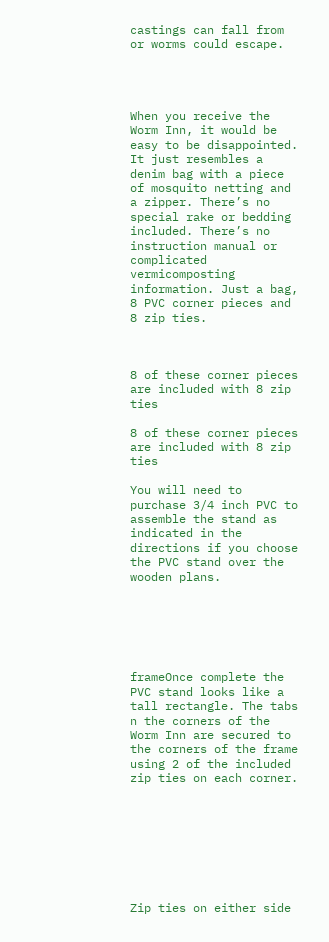castings can fall from or worms could escape.




When you receive the Worm Inn, it would be easy to be disappointed. It just resembles a denim bag with a piece of mosquito netting and a zipper. There’s no special rake or bedding included. There’s no instruction manual or complicated vermicomposting information. Just a bag, 8 PVC corner pieces and 8 zip ties.



8 of these corner pieces are included with 8 zip ties

8 of these corner pieces are included with 8 zip ties

You will need to purchase 3/4 inch PVC to assemble the stand as indicated in the directions if you choose the PVC stand over the wooden plans.






frameOnce complete the PVC stand looks like a tall rectangle. The tabs n the corners of the Worm Inn are secured to the corners of the frame using 2 of the included zip ties on each corner.








Zip ties on either side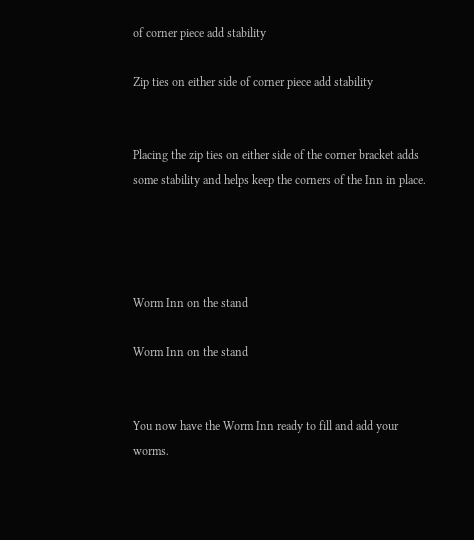of corner piece add stability

Zip ties on either side of corner piece add stability


Placing the zip ties on either side of the corner bracket adds some stability and helps keep the corners of the Inn in place.




Worm Inn on the stand

Worm Inn on the stand


You now have the Worm Inn ready to fill and add your worms.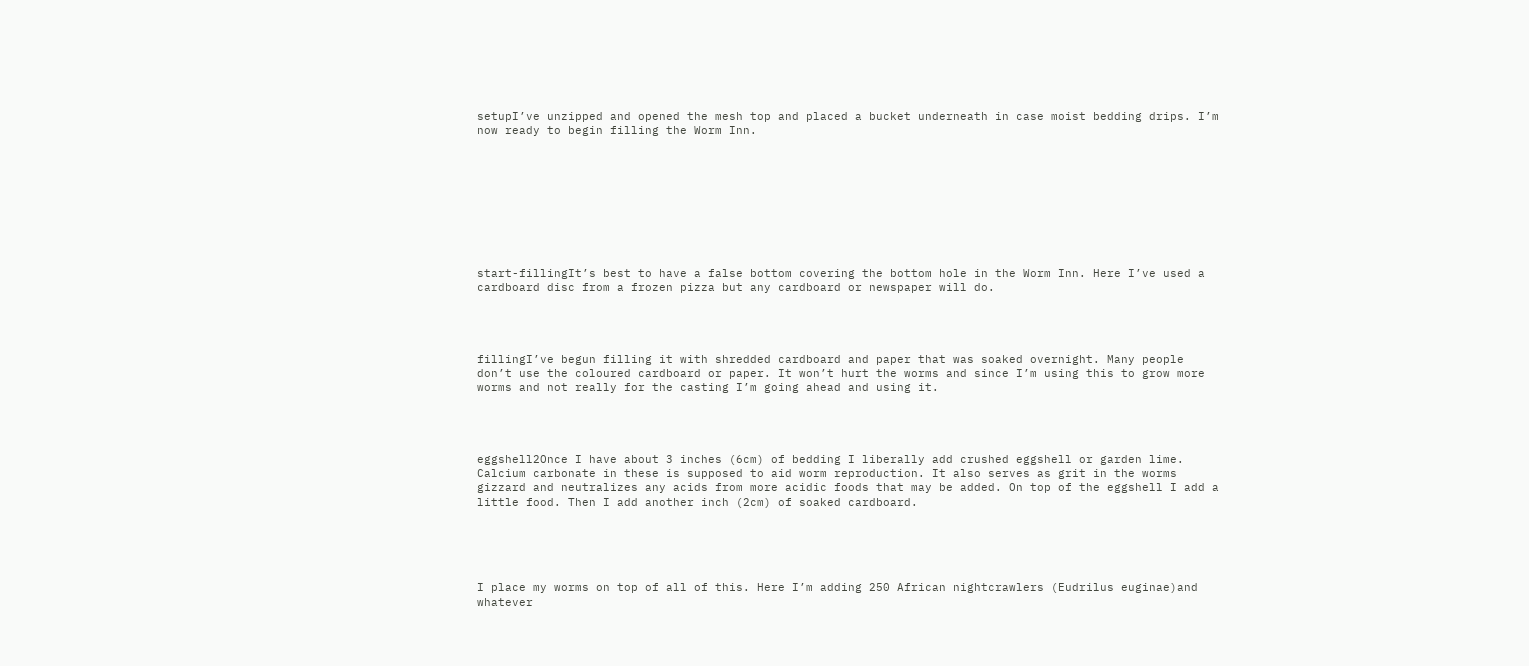setupI’ve unzipped and opened the mesh top and placed a bucket underneath in case moist bedding drips. I’m now ready to begin filling the Worm Inn.









start-fillingIt’s best to have a false bottom covering the bottom hole in the Worm Inn. Here I’ve used a cardboard disc from a frozen pizza but any cardboard or newspaper will do.




fillingI’ve begun filling it with shredded cardboard and paper that was soaked overnight. Many people don’t use the coloured cardboard or paper. It won’t hurt the worms and since I’m using this to grow more worms and not really for the casting I’m going ahead and using it.




eggshell2Once I have about 3 inches (6cm) of bedding I liberally add crushed eggshell or garden lime. Calcium carbonate in these is supposed to aid worm reproduction. It also serves as grit in the worms gizzard and neutralizes any acids from more acidic foods that may be added. On top of the eggshell I add a little food. Then I add another inch (2cm) of soaked cardboard.





I place my worms on top of all of this. Here I’m adding 250 African nightcrawlers (Eudrilus euginae)and whatever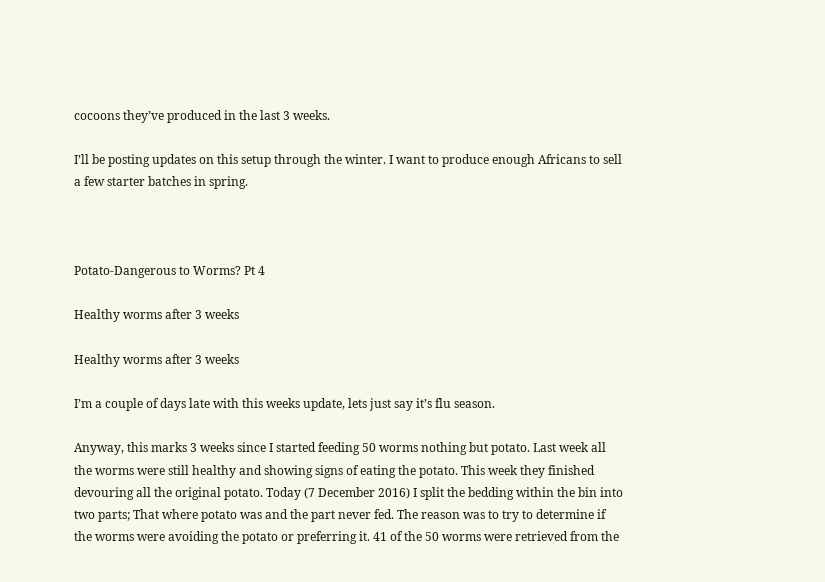cocoons they’ve produced in the last 3 weeks.

I’ll be posting updates on this setup through the winter. I want to produce enough Africans to sell a few starter batches in spring.



Potato-Dangerous to Worms? Pt 4

Healthy worms after 3 weeks

Healthy worms after 3 weeks

I’m a couple of days late with this weeks update, lets just say it’s flu season.

Anyway, this marks 3 weeks since I started feeding 50 worms nothing but potato. Last week all the worms were still healthy and showing signs of eating the potato. This week they finished devouring all the original potato. Today (7 December 2016) I split the bedding within the bin into two parts; That where potato was and the part never fed. The reason was to try to determine if the worms were avoiding the potato or preferring it. 41 of the 50 worms were retrieved from the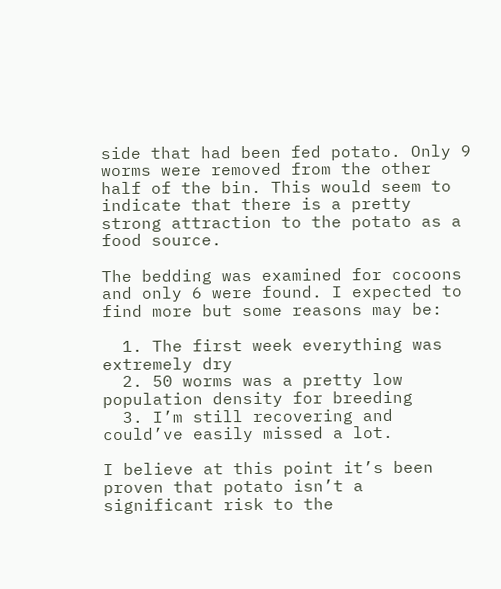side that had been fed potato. Only 9 worms were removed from the other half of the bin. This would seem to indicate that there is a pretty strong attraction to the potato as a food source.

The bedding was examined for cocoons and only 6 were found. I expected to find more but some reasons may be:

  1. The first week everything was extremely dry
  2. 50 worms was a pretty low population density for breeding
  3. I’m still recovering and could’ve easily missed a lot.

I believe at this point it’s been proven that potato isn’t a significant risk to the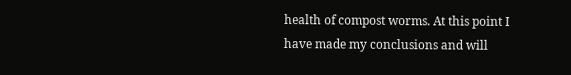health of compost worms. At this point I have made my conclusions and will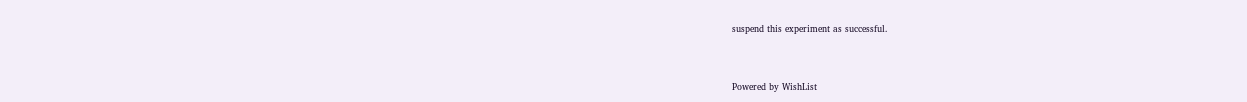suspend this experiment as successful.



Powered by WishList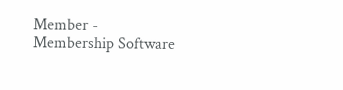Member - Membership Software